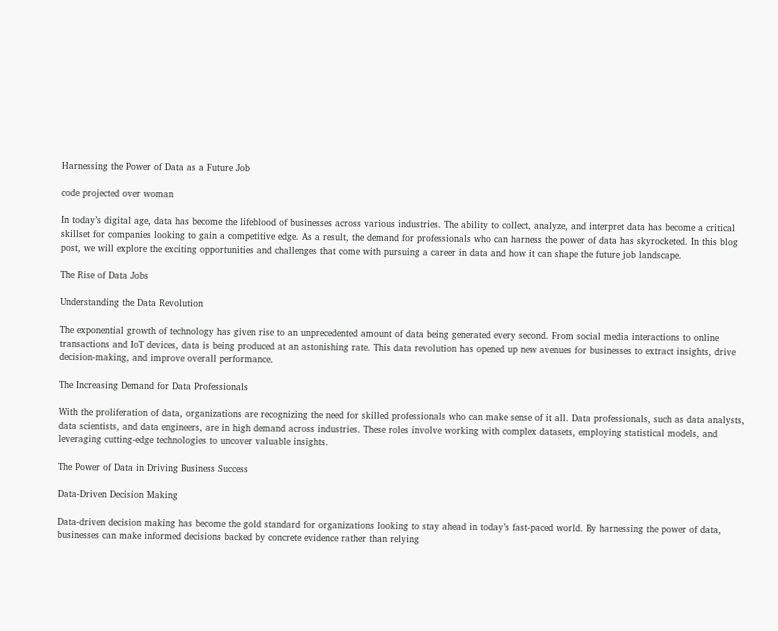Harnessing the Power of Data as a Future Job

code projected over woman

In today’s digital age, data has become the lifeblood of businesses across various industries. The ability to collect, analyze, and interpret data has become a critical skillset for companies looking to gain a competitive edge. As a result, the demand for professionals who can harness the power of data has skyrocketed. In this blog post, we will explore the exciting opportunities and challenges that come with pursuing a career in data and how it can shape the future job landscape.

The Rise of Data Jobs

Understanding the Data Revolution

The exponential growth of technology has given rise to an unprecedented amount of data being generated every second. From social media interactions to online transactions and IoT devices, data is being produced at an astonishing rate. This data revolution has opened up new avenues for businesses to extract insights, drive decision-making, and improve overall performance.

The Increasing Demand for Data Professionals

With the proliferation of data, organizations are recognizing the need for skilled professionals who can make sense of it all. Data professionals, such as data analysts, data scientists, and data engineers, are in high demand across industries. These roles involve working with complex datasets, employing statistical models, and leveraging cutting-edge technologies to uncover valuable insights.

The Power of Data in Driving Business Success

Data-Driven Decision Making

Data-driven decision making has become the gold standard for organizations looking to stay ahead in today’s fast-paced world. By harnessing the power of data, businesses can make informed decisions backed by concrete evidence rather than relying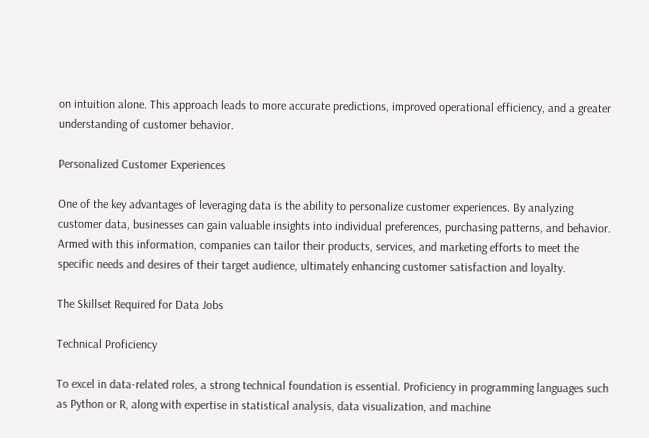on intuition alone. This approach leads to more accurate predictions, improved operational efficiency, and a greater understanding of customer behavior.

Personalized Customer Experiences

One of the key advantages of leveraging data is the ability to personalize customer experiences. By analyzing customer data, businesses can gain valuable insights into individual preferences, purchasing patterns, and behavior. Armed with this information, companies can tailor their products, services, and marketing efforts to meet the specific needs and desires of their target audience, ultimately enhancing customer satisfaction and loyalty.

The Skillset Required for Data Jobs

Technical Proficiency

To excel in data-related roles, a strong technical foundation is essential. Proficiency in programming languages such as Python or R, along with expertise in statistical analysis, data visualization, and machine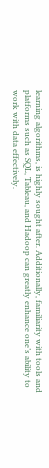learning algorithms, is highly sought after. Additionally, familiarity with tools and platforms such as SQL, Tableau, and Hadoop can greatly enhance one’s ability to work with data effectively.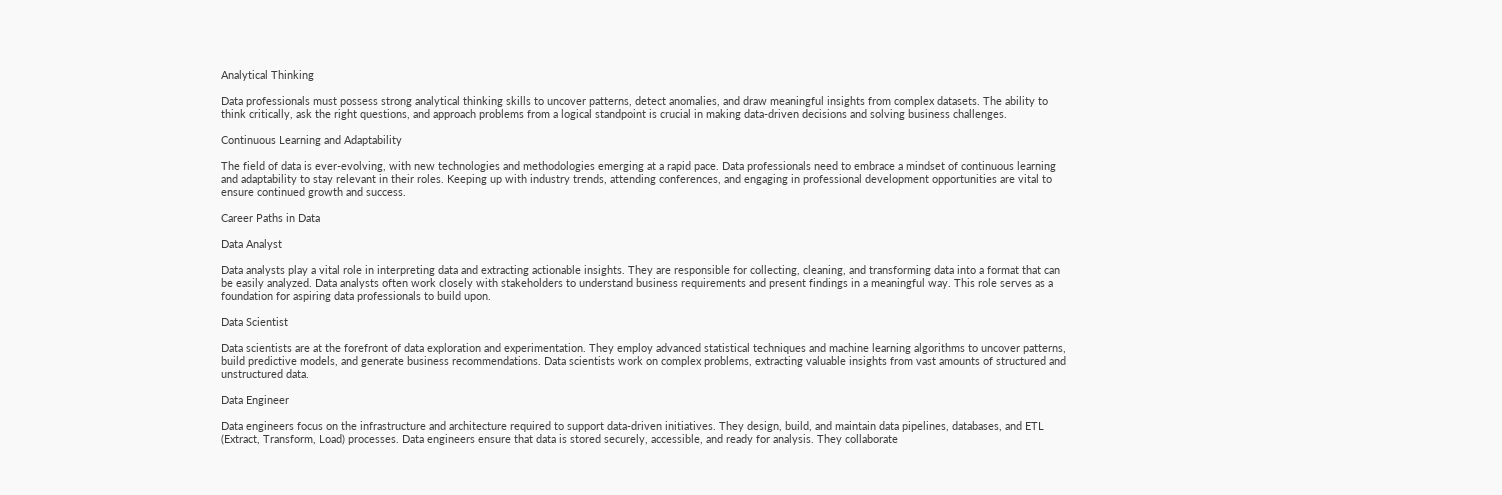Analytical Thinking

Data professionals must possess strong analytical thinking skills to uncover patterns, detect anomalies, and draw meaningful insights from complex datasets. The ability to think critically, ask the right questions, and approach problems from a logical standpoint is crucial in making data-driven decisions and solving business challenges.

Continuous Learning and Adaptability

The field of data is ever-evolving, with new technologies and methodologies emerging at a rapid pace. Data professionals need to embrace a mindset of continuous learning and adaptability to stay relevant in their roles. Keeping up with industry trends, attending conferences, and engaging in professional development opportunities are vital to ensure continued growth and success.

Career Paths in Data

Data Analyst

Data analysts play a vital role in interpreting data and extracting actionable insights. They are responsible for collecting, cleaning, and transforming data into a format that can be easily analyzed. Data analysts often work closely with stakeholders to understand business requirements and present findings in a meaningful way. This role serves as a foundation for aspiring data professionals to build upon.

Data Scientist

Data scientists are at the forefront of data exploration and experimentation. They employ advanced statistical techniques and machine learning algorithms to uncover patterns, build predictive models, and generate business recommendations. Data scientists work on complex problems, extracting valuable insights from vast amounts of structured and unstructured data.

Data Engineer

Data engineers focus on the infrastructure and architecture required to support data-driven initiatives. They design, build, and maintain data pipelines, databases, and ETL (Extract, Transform, Load) processes. Data engineers ensure that data is stored securely, accessible, and ready for analysis. They collaborate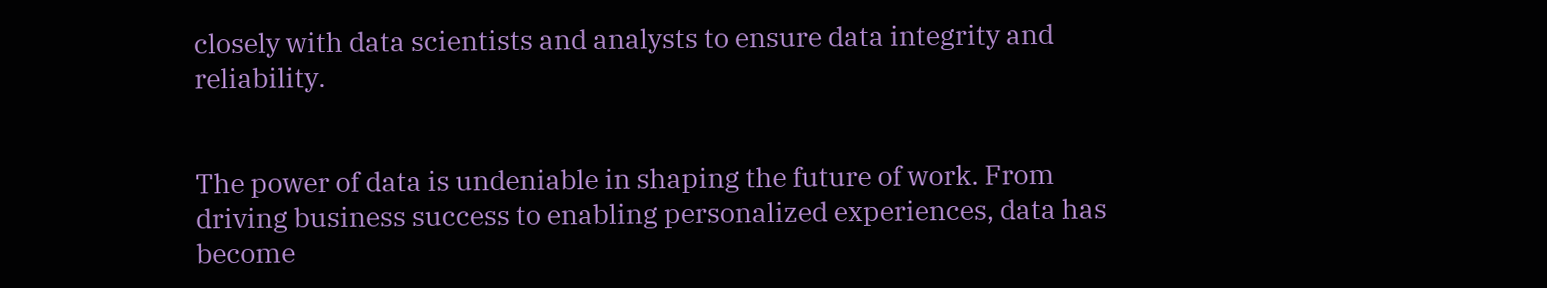closely with data scientists and analysts to ensure data integrity and reliability.


The power of data is undeniable in shaping the future of work. From driving business success to enabling personalized experiences, data has become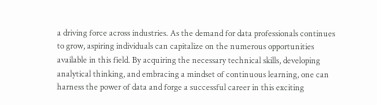a driving force across industries. As the demand for data professionals continues to grow, aspiring individuals can capitalize on the numerous opportunities available in this field. By acquiring the necessary technical skills, developing analytical thinking, and embracing a mindset of continuous learning, one can harness the power of data and forge a successful career in this exciting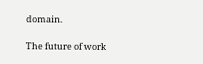domain.

The future of work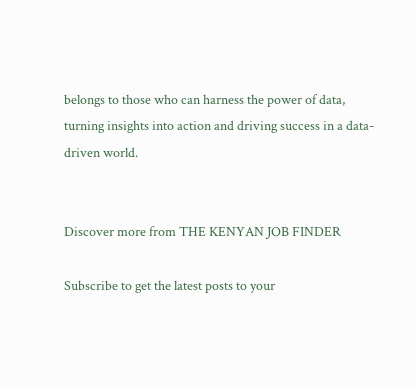belongs to those who can harness the power of data, turning insights into action and driving success in a data-driven world.


Discover more from THE KENYAN JOB FINDER

Subscribe to get the latest posts to your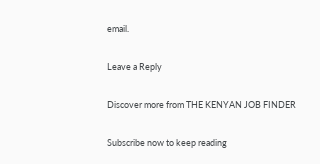email.

Leave a Reply

Discover more from THE KENYAN JOB FINDER

Subscribe now to keep reading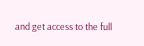and get access to the full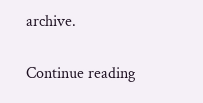archive.

Continue reading